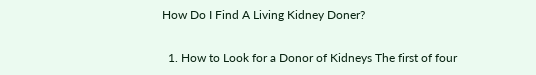How Do I Find A Living Kidney Doner?

  1. How to Look for a Donor of Kidneys The first of four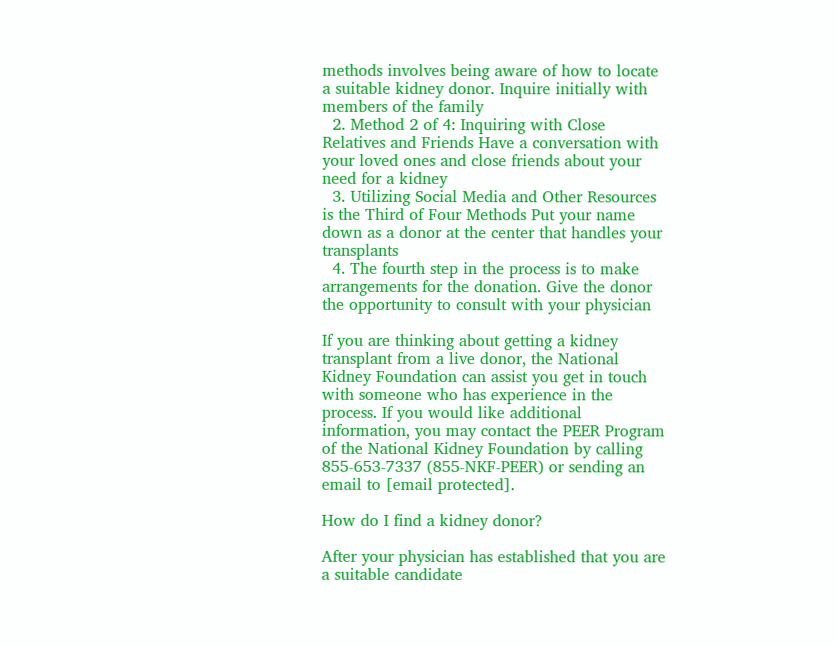methods involves being aware of how to locate a suitable kidney donor. Inquire initially with members of the family
  2. Method 2 of 4: Inquiring with Close Relatives and Friends Have a conversation with your loved ones and close friends about your need for a kidney
  3. Utilizing Social Media and Other Resources is the Third of Four Methods Put your name down as a donor at the center that handles your transplants
  4. The fourth step in the process is to make arrangements for the donation. Give the donor the opportunity to consult with your physician

If you are thinking about getting a kidney transplant from a live donor, the National Kidney Foundation can assist you get in touch with someone who has experience in the process. If you would like additional information, you may contact the PEER Program of the National Kidney Foundation by calling 855-653-7337 (855-NKF-PEER) or sending an email to [email protected].

How do I find a kidney donor?

After your physician has established that you are a suitable candidate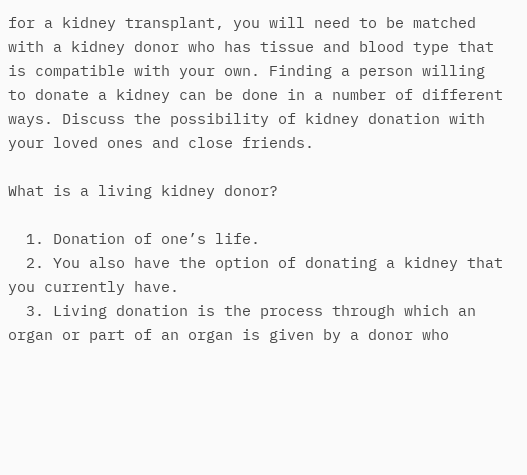for a kidney transplant, you will need to be matched with a kidney donor who has tissue and blood type that is compatible with your own. Finding a person willing to donate a kidney can be done in a number of different ways. Discuss the possibility of kidney donation with your loved ones and close friends.

What is a living kidney donor?

  1. Donation of one’s life.
  2. You also have the option of donating a kidney that you currently have.
  3. Living donation is the process through which an organ or part of an organ is given by a donor who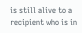is still alive to a recipient who is in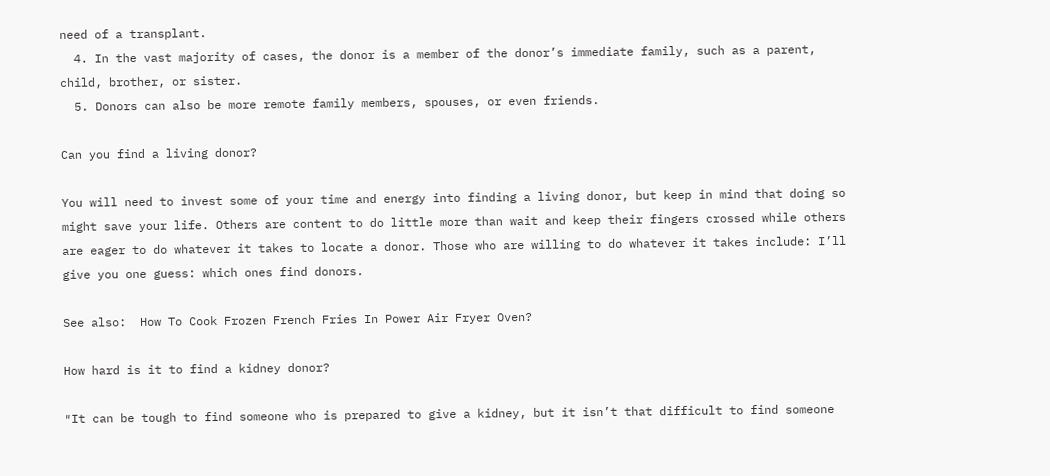need of a transplant.
  4. In the vast majority of cases, the donor is a member of the donor’s immediate family, such as a parent, child, brother, or sister.
  5. Donors can also be more remote family members, spouses, or even friends.

Can you find a living donor?

You will need to invest some of your time and energy into finding a living donor, but keep in mind that doing so might save your life. Others are content to do little more than wait and keep their fingers crossed while others are eager to do whatever it takes to locate a donor. Those who are willing to do whatever it takes include: I’ll give you one guess: which ones find donors.

See also:  How To Cook Frozen French Fries In Power Air Fryer Oven?

How hard is it to find a kidney donor?

″It can be tough to find someone who is prepared to give a kidney, but it isn’t that difficult to find someone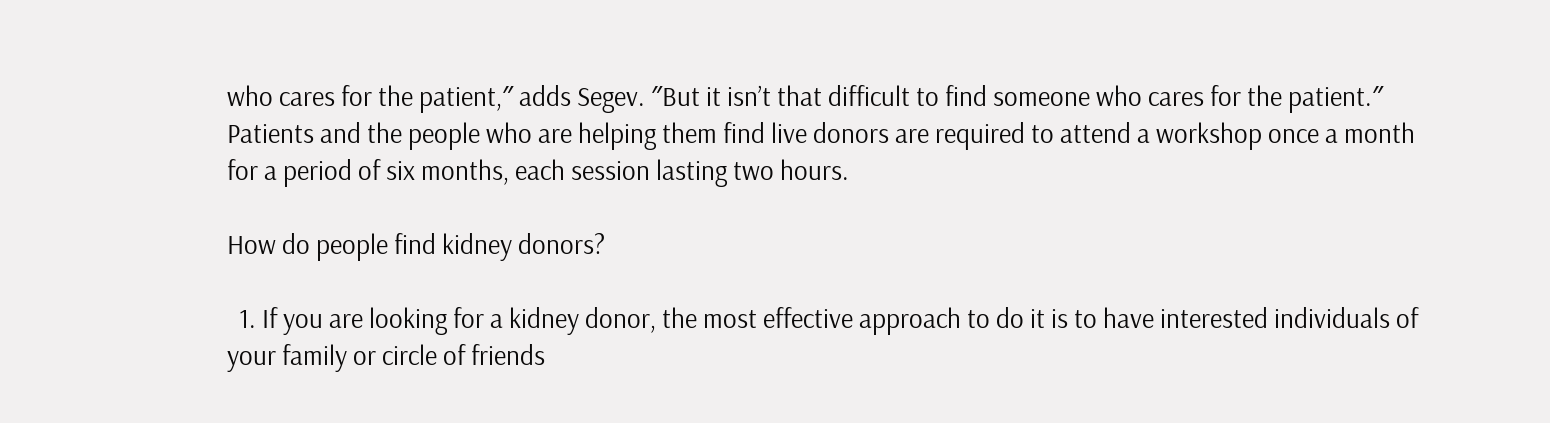who cares for the patient,″ adds Segev. ″But it isn’t that difficult to find someone who cares for the patient.″ Patients and the people who are helping them find live donors are required to attend a workshop once a month for a period of six months, each session lasting two hours.

How do people find kidney donors?

  1. If you are looking for a kidney donor, the most effective approach to do it is to have interested individuals of your family or circle of friends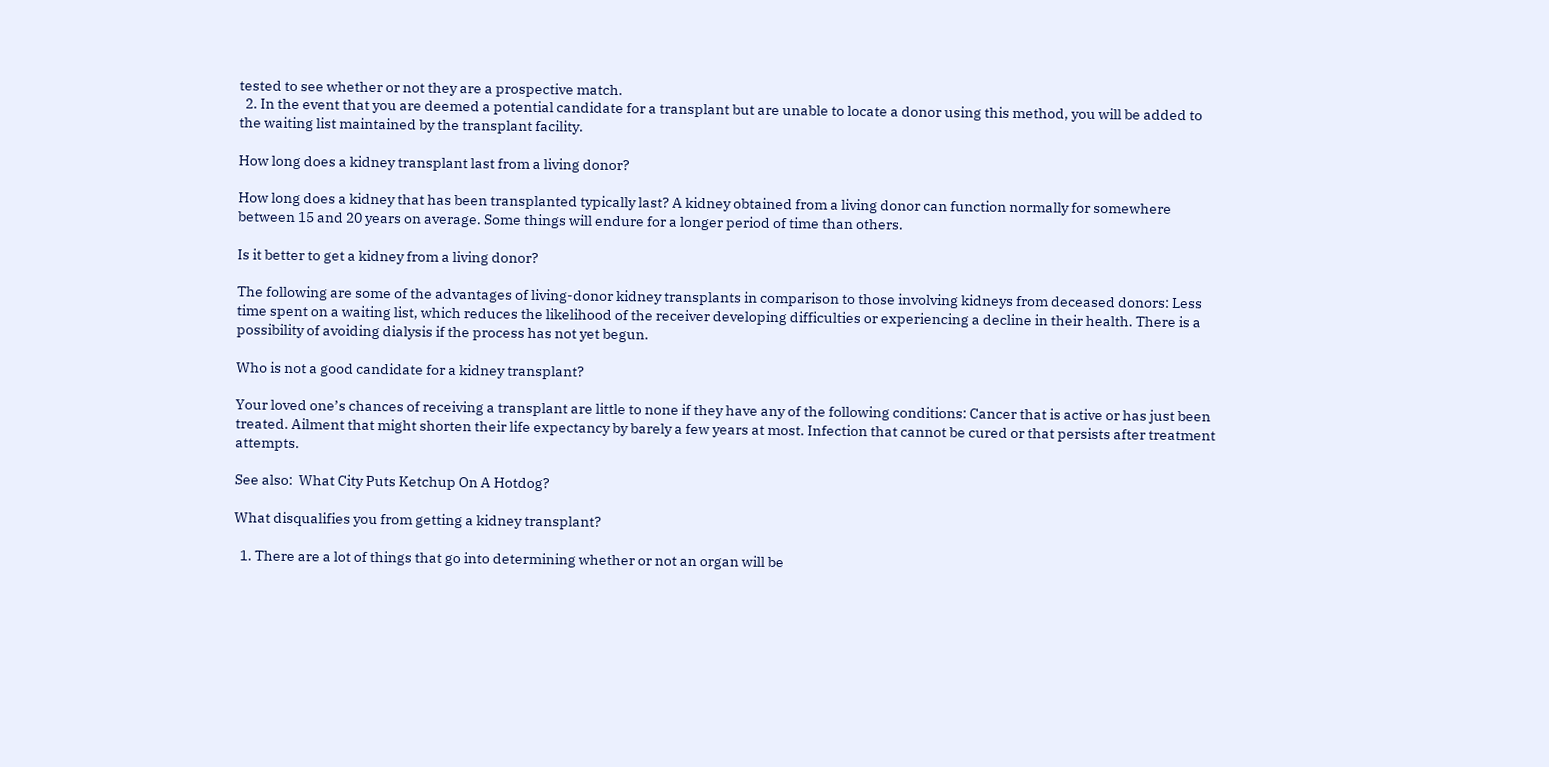tested to see whether or not they are a prospective match.
  2. In the event that you are deemed a potential candidate for a transplant but are unable to locate a donor using this method, you will be added to the waiting list maintained by the transplant facility.

How long does a kidney transplant last from a living donor?

How long does a kidney that has been transplanted typically last? A kidney obtained from a living donor can function normally for somewhere between 15 and 20 years on average. Some things will endure for a longer period of time than others.

Is it better to get a kidney from a living donor?

The following are some of the advantages of living-donor kidney transplants in comparison to those involving kidneys from deceased donors: Less time spent on a waiting list, which reduces the likelihood of the receiver developing difficulties or experiencing a decline in their health. There is a possibility of avoiding dialysis if the process has not yet begun.

Who is not a good candidate for a kidney transplant?

Your loved one’s chances of receiving a transplant are little to none if they have any of the following conditions: Cancer that is active or has just been treated. Ailment that might shorten their life expectancy by barely a few years at most. Infection that cannot be cured or that persists after treatment attempts.

See also:  What City Puts Ketchup On A Hotdog?

What disqualifies you from getting a kidney transplant?

  1. There are a lot of things that go into determining whether or not an organ will be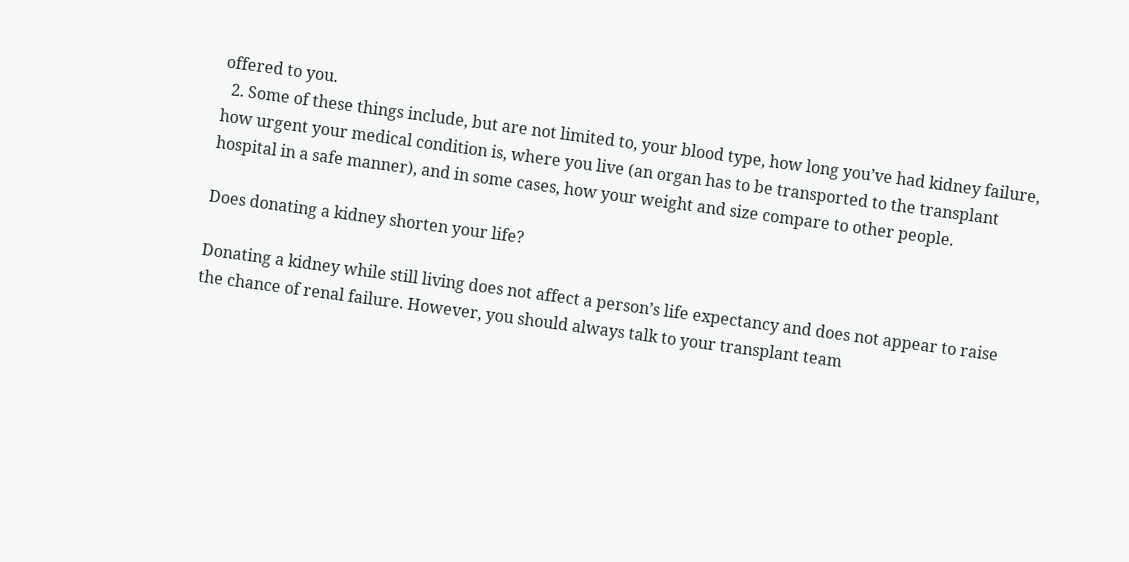offered to you.
  2. Some of these things include, but are not limited to, your blood type, how long you’ve had kidney failure, how urgent your medical condition is, where you live (an organ has to be transported to the transplant hospital in a safe manner), and in some cases, how your weight and size compare to other people.

Does donating a kidney shorten your life?

Donating a kidney while still living does not affect a person’s life expectancy and does not appear to raise the chance of renal failure. However, you should always talk to your transplant team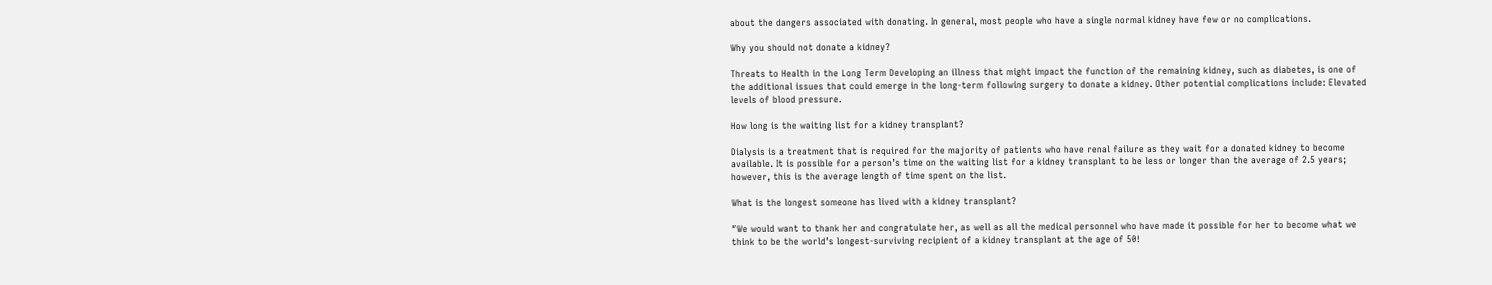about the dangers associated with donating. In general, most people who have a single normal kidney have few or no complications.

Why you should not donate a kidney?

Threats to Health in the Long Term Developing an illness that might impact the function of the remaining kidney, such as diabetes, is one of the additional issues that could emerge in the long-term following surgery to donate a kidney. Other potential complications include: Elevated levels of blood pressure.

How long is the waiting list for a kidney transplant?

Dialysis is a treatment that is required for the majority of patients who have renal failure as they wait for a donated kidney to become available. It is possible for a person’s time on the waiting list for a kidney transplant to be less or longer than the average of 2.5 years; however, this is the average length of time spent on the list.

What is the longest someone has lived with a kidney transplant?

″We would want to thank her and congratulate her, as well as all the medical personnel who have made it possible for her to become what we think to be the world’s longest-surviving recipient of a kidney transplant at the age of 50!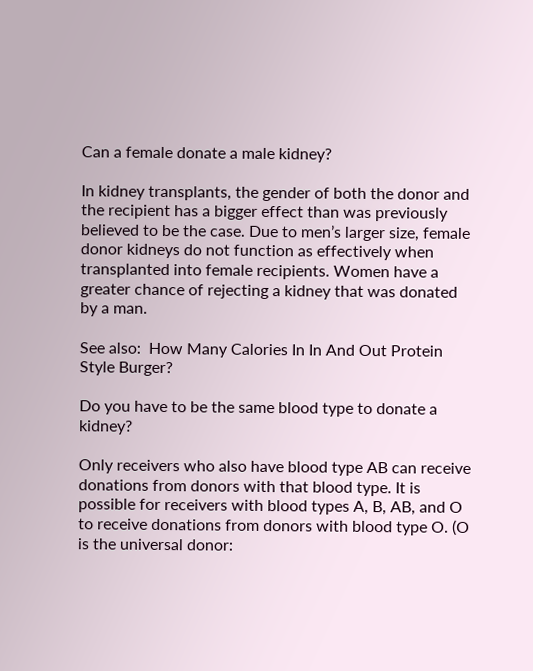Can a female donate a male kidney?

In kidney transplants, the gender of both the donor and the recipient has a bigger effect than was previously believed to be the case. Due to men’s larger size, female donor kidneys do not function as effectively when transplanted into female recipients. Women have a greater chance of rejecting a kidney that was donated by a man.

See also:  How Many Calories In In And Out Protein Style Burger?

Do you have to be the same blood type to donate a kidney?

Only receivers who also have blood type AB can receive donations from donors with that blood type. It is possible for receivers with blood types A, B, AB, and O to receive donations from donors with blood type O. (O is the universal donor: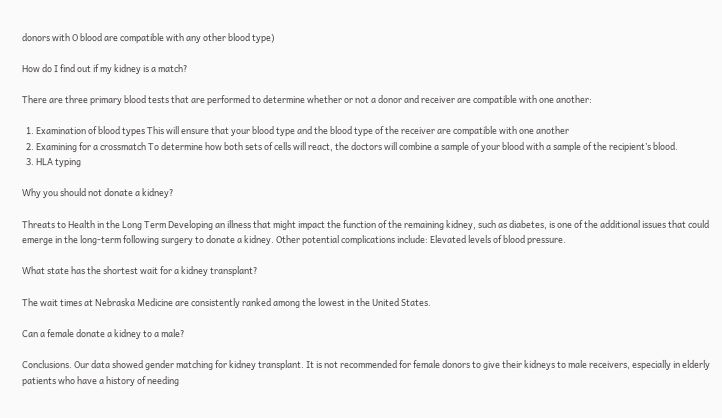donors with O blood are compatible with any other blood type)

How do I find out if my kidney is a match?

There are three primary blood tests that are performed to determine whether or not a donor and receiver are compatible with one another:

  1. Examination of blood types This will ensure that your blood type and the blood type of the receiver are compatible with one another
  2. Examining for a crossmatch To determine how both sets of cells will react, the doctors will combine a sample of your blood with a sample of the recipient’s blood.
  3. HLA typing

Why you should not donate a kidney?

Threats to Health in the Long Term Developing an illness that might impact the function of the remaining kidney, such as diabetes, is one of the additional issues that could emerge in the long-term following surgery to donate a kidney. Other potential complications include: Elevated levels of blood pressure.

What state has the shortest wait for a kidney transplant?

The wait times at Nebraska Medicine are consistently ranked among the lowest in the United States.

Can a female donate a kidney to a male?

Conclusions. Our data showed gender matching for kidney transplant. It is not recommended for female donors to give their kidneys to male receivers, especially in elderly patients who have a history of needing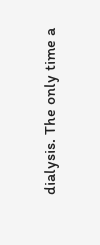dialysis. The only time a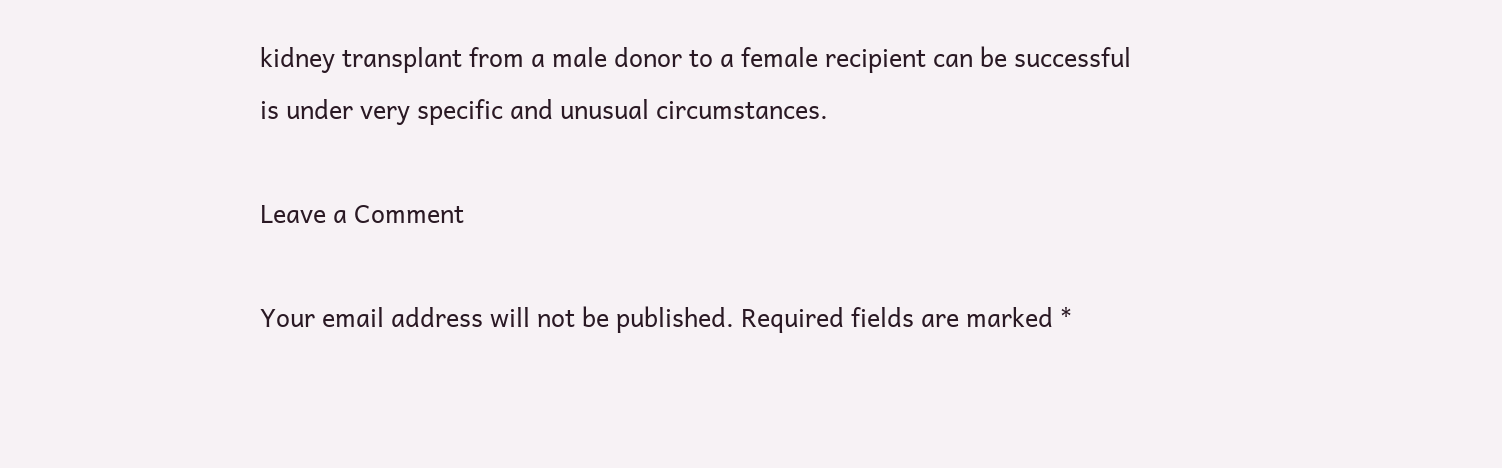kidney transplant from a male donor to a female recipient can be successful is under very specific and unusual circumstances.

Leave a Comment

Your email address will not be published. Required fields are marked *